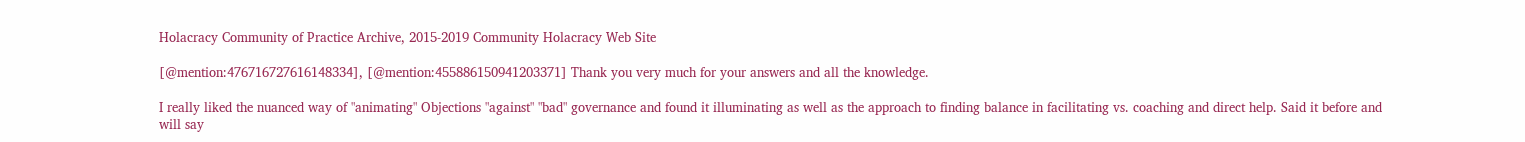Holacracy Community of Practice Archive, 2015-2019 Community Holacracy Web Site

[@mention:476716727616148334], [@mention:455886150941203371] Thank you very much for your answers and all the knowledge.

I really liked the nuanced way of "animating" Objections "against" "bad" governance and found it illuminating as well as the approach to finding balance in facilitating vs. coaching and direct help. Said it before and will say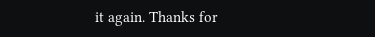it again. Thanks for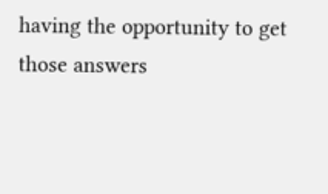having the opportunity to get those answers